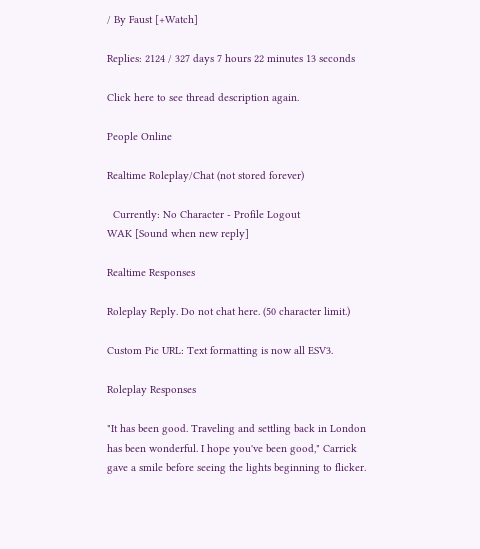/ By Faust [+Watch]

Replies: 2124 / 327 days 7 hours 22 minutes 13 seconds

Click here to see thread description again.

People Online

Realtime Roleplay/Chat (not stored forever)

  Currently: No Character - Profile Logout
WAK [Sound when new reply]

Realtime Responses

Roleplay Reply. Do not chat here. (50 character limit.)

Custom Pic URL: Text formatting is now all ESV3.

Roleplay Responses

"It has been good. Traveling and settling back in London has been wonderful. I hope you've been good," Carrick gave a smile before seeing the lights beginning to flicker.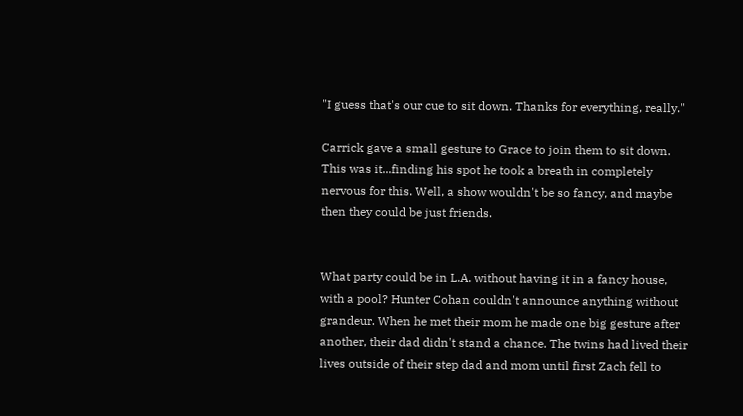"I guess that's our cue to sit down. Thanks for everything, really."

Carrick gave a small gesture to Grace to join them to sit down. This was it...finding his spot he took a breath in completely nervous for this. Well, a show wouldn't be so fancy, and maybe then they could be just friends.


What party could be in L.A. without having it in a fancy house, with a pool? Hunter Cohan couldn't announce anything without grandeur. When he met their mom he made one big gesture after another, their dad didn't stand a chance. The twins had lived their lives outside of their step dad and mom until first Zach fell to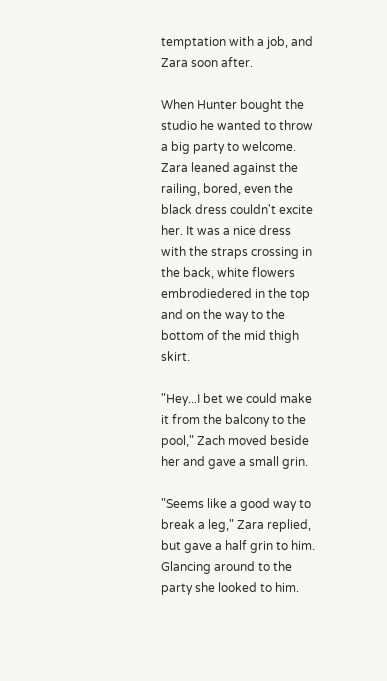temptation with a job, and Zara soon after.

When Hunter bought the studio he wanted to throw a big party to welcome. Zara leaned against the railing, bored, even the black dress couldn't excite her. It was a nice dress with the straps crossing in the back, white flowers embrodiedered in the top and on the way to the bottom of the mid thigh skirt.

"Hey...I bet we could make it from the balcony to the pool," Zach moved beside her and gave a small grin.

"Seems like a good way to break a leg," Zara replied, but gave a half grin to him. Glancing around to the party she looked to him.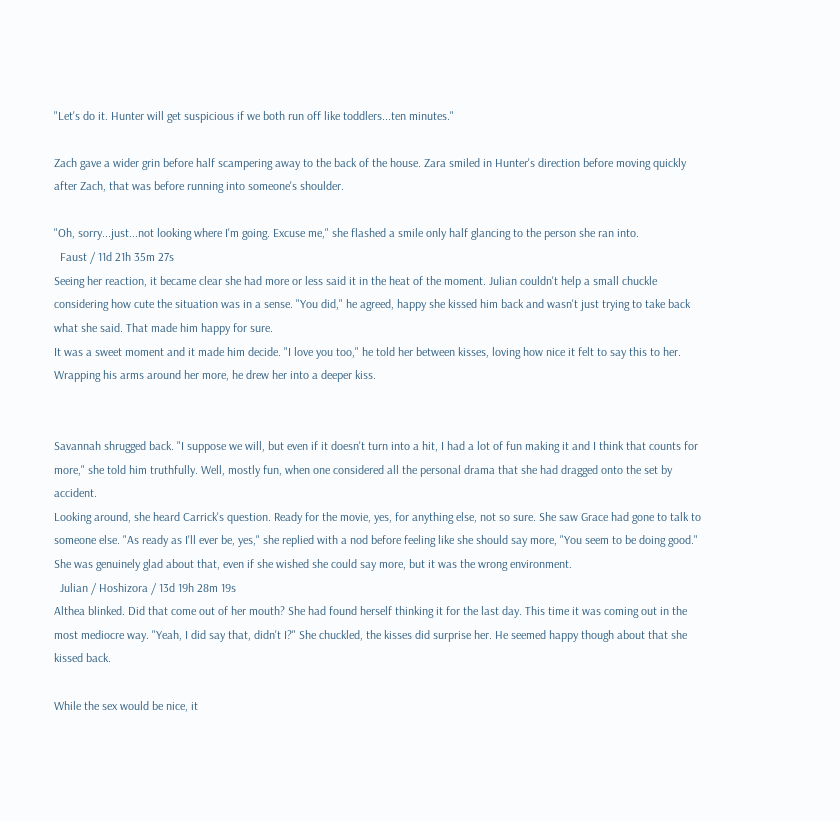"Let's do it. Hunter will get suspicious if we both run off like toddlers...ten minutes."

Zach gave a wider grin before half scampering away to the back of the house. Zara smiled in Hunter's direction before moving quickly after Zach, that was before running into someone's shoulder.

"Oh, sorry...just...not looking where I'm going. Excuse me," she flashed a smile only half glancing to the person she ran into.
  Faust / 11d 21h 35m 27s
Seeing her reaction, it became clear she had more or less said it in the heat of the moment. Julian couldn't help a small chuckle considering how cute the situation was in a sense. "You did," he agreed, happy she kissed him back and wasn't just trying to take back what she said. That made him happy for sure.
It was a sweet moment and it made him decide. "I love you too," he told her between kisses, loving how nice it felt to say this to her. Wrapping his arms around her more, he drew her into a deeper kiss.


Savannah shrugged back. "I suppose we will, but even if it doesn't turn into a hit, I had a lot of fun making it and I think that counts for more," she told him truthfully. Well, mostly fun, when one considered all the personal drama that she had dragged onto the set by accident.
Looking around, she heard Carrick's question. Ready for the movie, yes, for anything else, not so sure. She saw Grace had gone to talk to someone else. "As ready as I'll ever be, yes," she replied with a nod before feeling like she should say more, "You seem to be doing good." She was genuinely glad about that, even if she wished she could say more, but it was the wrong environment.
  Julian / Hoshizora / 13d 19h 28m 19s
Althea blinked. Did that come out of her mouth? She had found herself thinking it for the last day. This time it was coming out in the most mediocre way. "Yeah, I did say that, didn't I?" She chuckled, the kisses did surprise her. He seemed happy though about that she kissed back.

While the sex would be nice, it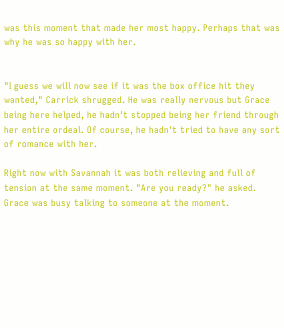was this moment that made her most happy. Perhaps that was why he was so happy with her.


"I guess we will now see if it was the box office hit they wanted," Carrick shrugged. He was really nervous but Grace being here helped, he hadn't stopped being her friend through her entire ordeal. Of course, he hadn't tried to have any sort of romance with her.

Right now with Savannah it was both relieving and full of tension at the same moment. "Are you ready?" he asked. Grace was busy talking to someone at the moment.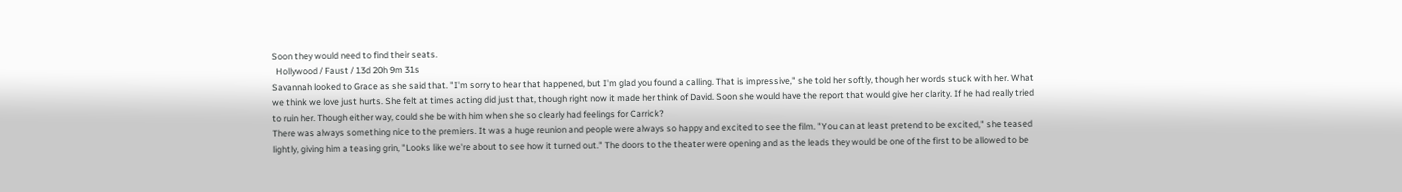Soon they would need to find their seats.
  Hollywood / Faust / 13d 20h 9m 31s
Savannah looked to Grace as she said that. "I'm sorry to hear that happened, but I'm glad you found a calling. That is impressive," she told her softly, though her words stuck with her. What we think we love just hurts. She felt at times acting did just that, though right now it made her think of David. Soon she would have the report that would give her clarity. If he had really tried to ruin her. Though either way, could she be with him when she so clearly had feelings for Carrick?
There was always something nice to the premiers. It was a huge reunion and people were always so happy and excited to see the film. "You can at least pretend to be excited," she teased lightly, giving him a teasing grin, "Looks like we're about to see how it turned out." The doors to the theater were opening and as the leads they would be one of the first to be allowed to be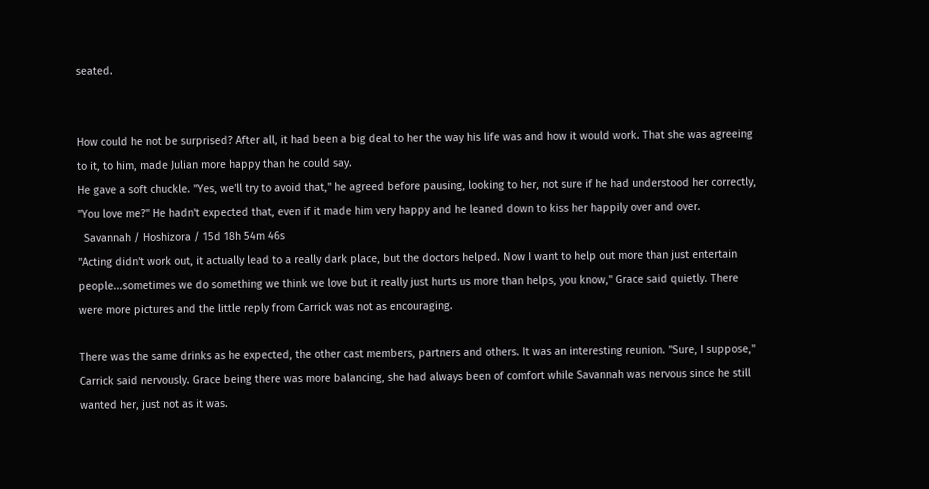seated.


How could he not be surprised? After all, it had been a big deal to her the way his life was and how it would work. That she was agreeing to it, to him, made Julian more happy than he could say.
He gave a soft chuckle. "Yes, we'll try to avoid that," he agreed before pausing, looking to her, not sure if he had understood her correctly, "You love me?" He hadn't expected that, even if it made him very happy and he leaned down to kiss her happily over and over.
  Savannah / Hoshizora / 15d 18h 54m 46s
"Acting didn't work out, it actually lead to a really dark place, but the doctors helped. Now I want to help out more than just entertain people...sometimes we do something we think we love but it really just hurts us more than helps, you know," Grace said quietly. There were more pictures and the little reply from Carrick was not as encouraging.

There was the same drinks as he expected, the other cast members, partners and others. It was an interesting reunion. "Sure, I suppose," Carrick said nervously. Grace being there was more balancing, she had always been of comfort while Savannah was nervous since he still wanted her, just not as it was.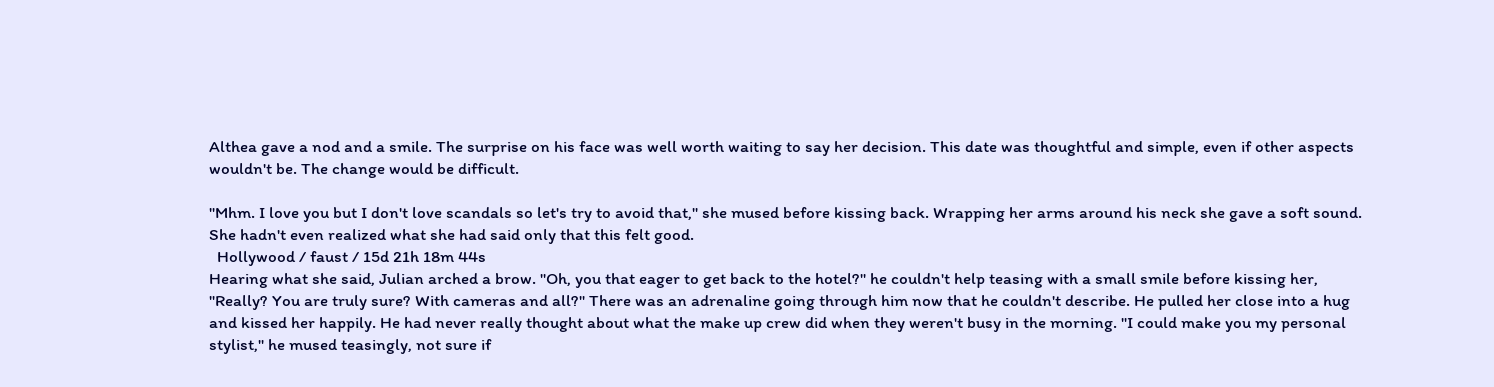Althea gave a nod and a smile. The surprise on his face was well worth waiting to say her decision. This date was thoughtful and simple, even if other aspects wouldn't be. The change would be difficult.

"Mhm. I love you but I don't love scandals so let's try to avoid that," she mused before kissing back. Wrapping her arms around his neck she gave a soft sound. She hadn't even realized what she had said only that this felt good.
  Hollywood / faust / 15d 21h 18m 44s
Hearing what she said, Julian arched a brow. "Oh, you that eager to get back to the hotel?" he couldn't help teasing with a small smile before kissing her, "Really? You are truly sure? With cameras and all?" There was an adrenaline going through him now that he couldn't describe. He pulled her close into a hug and kissed her happily. He had never really thought about what the make up crew did when they weren't busy in the morning. "I could make you my personal stylist," he mused teasingly, not sure if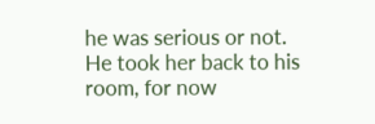he was serious or not.
He took her back to his room, for now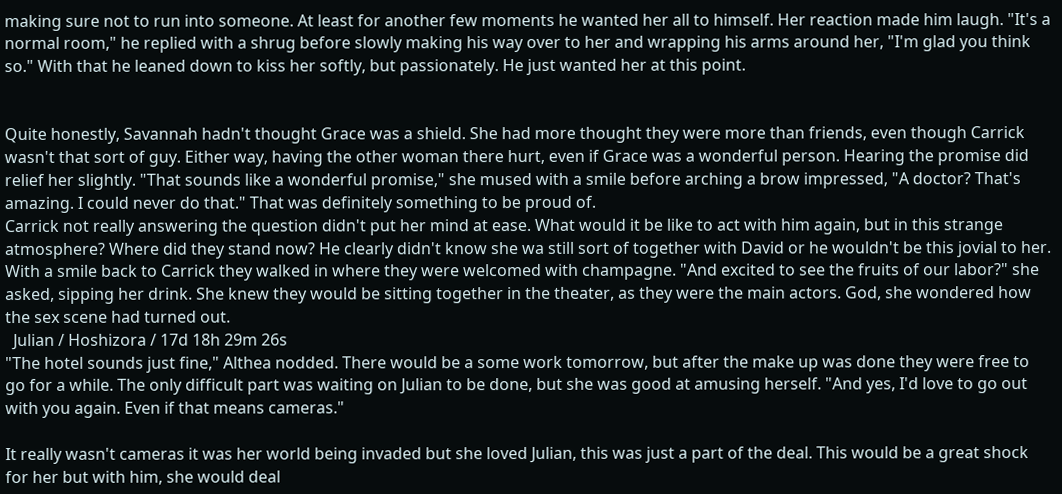making sure not to run into someone. At least for another few moments he wanted her all to himself. Her reaction made him laugh. "It's a normal room," he replied with a shrug before slowly making his way over to her and wrapping his arms around her, "I'm glad you think so." With that he leaned down to kiss her softly, but passionately. He just wanted her at this point.


Quite honestly, Savannah hadn't thought Grace was a shield. She had more thought they were more than friends, even though Carrick wasn't that sort of guy. Either way, having the other woman there hurt, even if Grace was a wonderful person. Hearing the promise did relief her slightly. "That sounds like a wonderful promise," she mused with a smile before arching a brow impressed, "A doctor? That's amazing. I could never do that." That was definitely something to be proud of.
Carrick not really answering the question didn't put her mind at ease. What would it be like to act with him again, but in this strange atmosphere? Where did they stand now? He clearly didn't know she wa still sort of together with David or he wouldn't be this jovial to her. With a smile back to Carrick they walked in where they were welcomed with champagne. "And excited to see the fruits of our labor?" she asked, sipping her drink. She knew they would be sitting together in the theater, as they were the main actors. God, she wondered how the sex scene had turned out.
  Julian / Hoshizora / 17d 18h 29m 26s
"The hotel sounds just fine," Althea nodded. There would be a some work tomorrow, but after the make up was done they were free to go for a while. The only difficult part was waiting on Julian to be done, but she was good at amusing herself. "And yes, I'd love to go out with you again. Even if that means cameras."

It really wasn't cameras it was her world being invaded but she loved Julian, this was just a part of the deal. This would be a great shock for her but with him, she would deal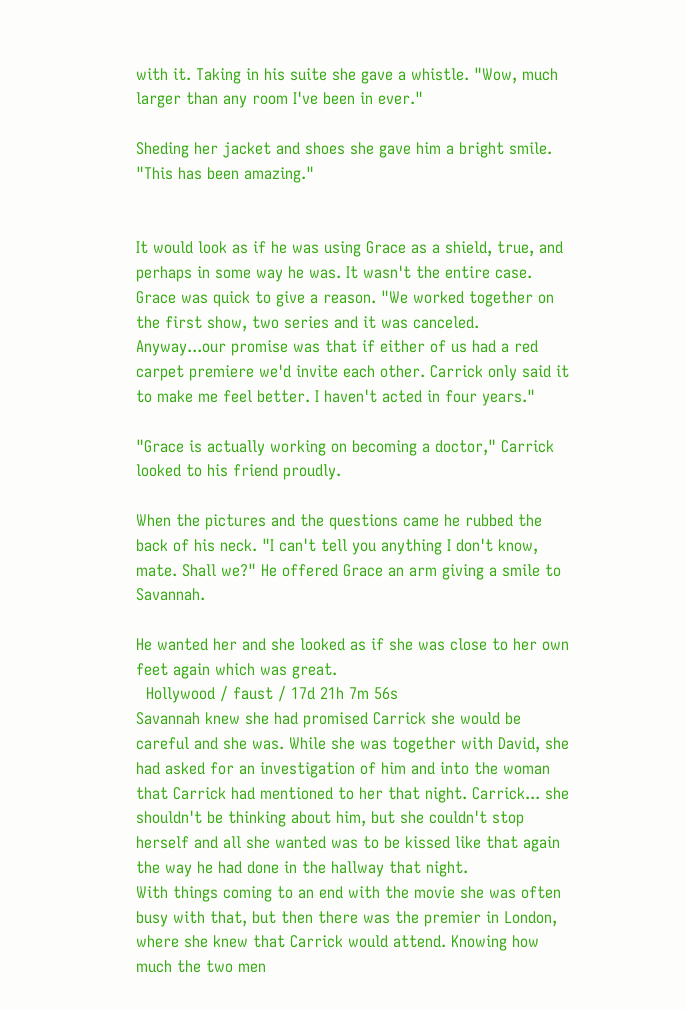with it. Taking in his suite she gave a whistle. "Wow, much larger than any room I've been in ever."

Sheding her jacket and shoes she gave him a bright smile. "This has been amazing."


It would look as if he was using Grace as a shield, true, and perhaps in some way he was. It wasn't the entire case. Grace was quick to give a reason. "We worked together on the first show, two series and it was canceled. Anyway...our promise was that if either of us had a red carpet premiere we'd invite each other. Carrick only said it to make me feel better. I haven't acted in four years."

"Grace is actually working on becoming a doctor," Carrick looked to his friend proudly.

When the pictures and the questions came he rubbed the back of his neck. "I can't tell you anything I don't know, mate. Shall we?" He offered Grace an arm giving a smile to Savannah.

He wanted her and she looked as if she was close to her own feet again which was great.
  Hollywood / faust / 17d 21h 7m 56s
Savannah knew she had promised Carrick she would be careful and she was. While she was together with David, she had asked for an investigation of him and into the woman that Carrick had mentioned to her that night. Carrick... she shouldn't be thinking about him, but she couldn't stop herself and all she wanted was to be kissed like that again the way he had done in the hallway that night.
With things coming to an end with the movie she was often busy with that, but then there was the premier in London, where she knew that Carrick would attend. Knowing how much the two men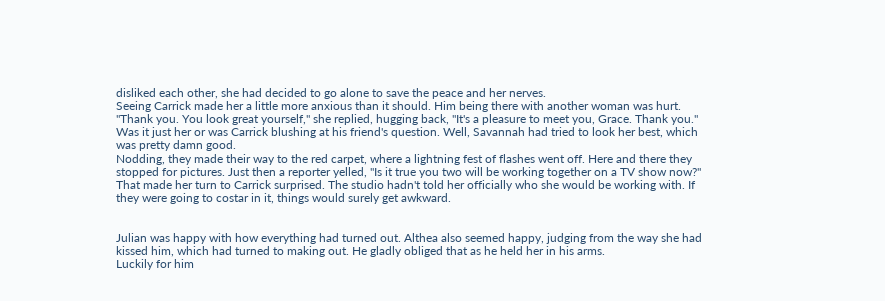disliked each other, she had decided to go alone to save the peace and her nerves.
Seeing Carrick made her a little more anxious than it should. Him being there with another woman was hurt. "Thank you. You look great yourself," she replied, hugging back, "It's a pleasure to meet you, Grace. Thank you." Was it just her or was Carrick blushing at his friend's question. Well, Savannah had tried to look her best, which was pretty damn good.
Nodding, they made their way to the red carpet, where a lightning fest of flashes went off. Here and there they stopped for pictures. Just then a reporter yelled, "Is it true you two will be working together on a TV show now?" That made her turn to Carrick surprised. The studio hadn't told her officially who she would be working with. If they were going to costar in it, things would surely get awkward.


Julian was happy with how everything had turned out. Althea also seemed happy, judging from the way she had kissed him, which had turned to making out. He gladly obliged that as he held her in his arms.
Luckily for him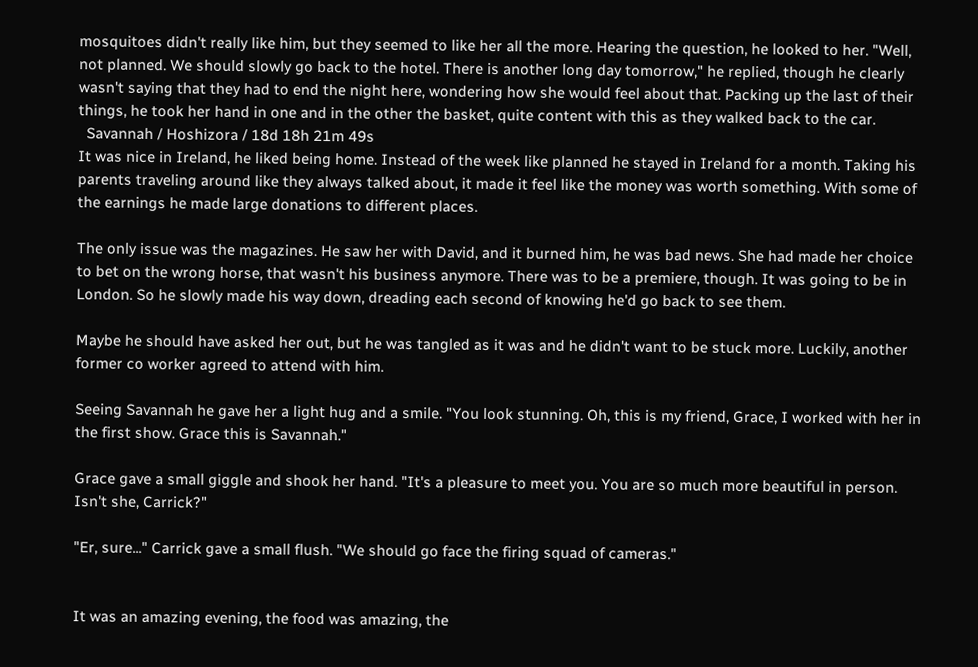mosquitoes didn't really like him, but they seemed to like her all the more. Hearing the question, he looked to her. "Well, not planned. We should slowly go back to the hotel. There is another long day tomorrow," he replied, though he clearly wasn't saying that they had to end the night here, wondering how she would feel about that. Packing up the last of their things, he took her hand in one and in the other the basket, quite content with this as they walked back to the car.
  Savannah / Hoshizora / 18d 18h 21m 49s
It was nice in Ireland, he liked being home. Instead of the week like planned he stayed in Ireland for a month. Taking his parents traveling around like they always talked about, it made it feel like the money was worth something. With some of the earnings he made large donations to different places.

The only issue was the magazines. He saw her with David, and it burned him, he was bad news. She had made her choice to bet on the wrong horse, that wasn't his business anymore. There was to be a premiere, though. It was going to be in London. So he slowly made his way down, dreading each second of knowing he'd go back to see them.

Maybe he should have asked her out, but he was tangled as it was and he didn't want to be stuck more. Luckily, another former co worker agreed to attend with him.

Seeing Savannah he gave her a light hug and a smile. "You look stunning. Oh, this is my friend, Grace, I worked with her in the first show. Grace this is Savannah."

Grace gave a small giggle and shook her hand. "It's a pleasure to meet you. You are so much more beautiful in person. Isn't she, Carrick?"

"Er, sure..." Carrick gave a small flush. "We should go face the firing squad of cameras."


It was an amazing evening, the food was amazing, the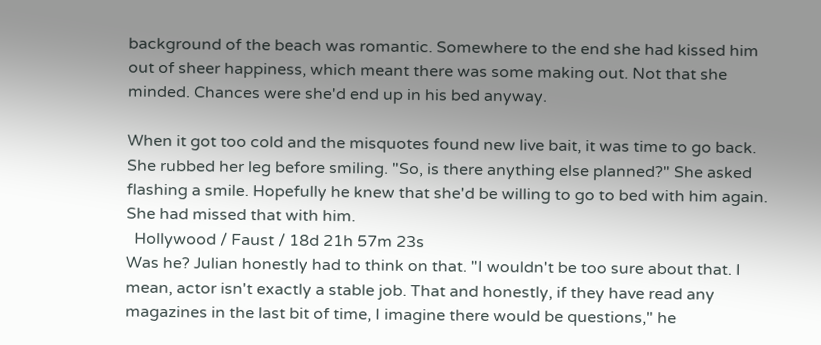background of the beach was romantic. Somewhere to the end she had kissed him out of sheer happiness, which meant there was some making out. Not that she minded. Chances were she'd end up in his bed anyway.

When it got too cold and the misquotes found new live bait, it was time to go back. She rubbed her leg before smiling. "So, is there anything else planned?" She asked flashing a smile. Hopefully he knew that she'd be willing to go to bed with him again. She had missed that with him.
  Hollywood / Faust / 18d 21h 57m 23s
Was he? Julian honestly had to think on that. "I wouldn't be too sure about that. I mean, actor isn't exactly a stable job. That and honestly, if they have read any magazines in the last bit of time, I imagine there would be questions," he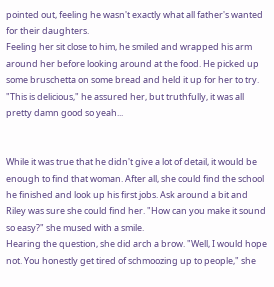pointed out, feeling he wasn't exactly what all father's wanted for their daughters.
Feeling her sit close to him, he smiled and wrapped his arm around her before looking around at the food. He picked up some bruschetta on some bread and held it up for her to try. "This is delicious," he assured her, but truthfully, it was all pretty damn good so yeah...


While it was true that he didn't give a lot of detail, it would be enough to find that woman. After all, she could find the school he finished and look up his first jobs. Ask around a bit and Riley was sure she could find her. "How can you make it sound so easy?" she mused with a smile.
Hearing the question, she did arch a brow. "Well, I would hope not. You honestly get tired of schmoozing up to people," she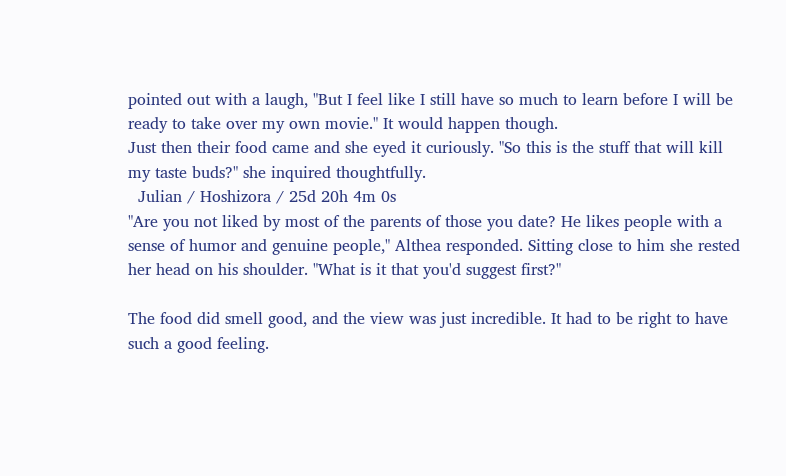pointed out with a laugh, "But I feel like I still have so much to learn before I will be ready to take over my own movie." It would happen though.
Just then their food came and she eyed it curiously. "So this is the stuff that will kill my taste buds?" she inquired thoughtfully.
  Julian / Hoshizora / 25d 20h 4m 0s
"Are you not liked by most of the parents of those you date? He likes people with a sense of humor and genuine people," Althea responded. Sitting close to him she rested her head on his shoulder. "What is it that you'd suggest first?"

The food did smell good, and the view was just incredible. It had to be right to have such a good feeling.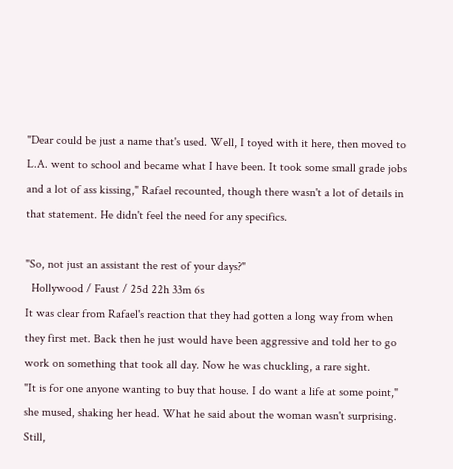"Dear could be just a name that's used. Well, I toyed with it here, then moved to L.A. went to school and became what I have been. It took some small grade jobs and a lot of ass kissing," Rafael recounted, though there wasn't a lot of details in that statement. He didn't feel the need for any specifics.

"So, not just an assistant the rest of your days?"
  Hollywood / Faust / 25d 22h 33m 6s
It was clear from Rafael's reaction that they had gotten a long way from when they first met. Back then he just would have been aggressive and told her to go work on something that took all day. Now he was chuckling, a rare sight.
"It is for one anyone wanting to buy that house. I do want a life at some point," she mused, shaking her head. What he said about the woman wasn't surprising. Still,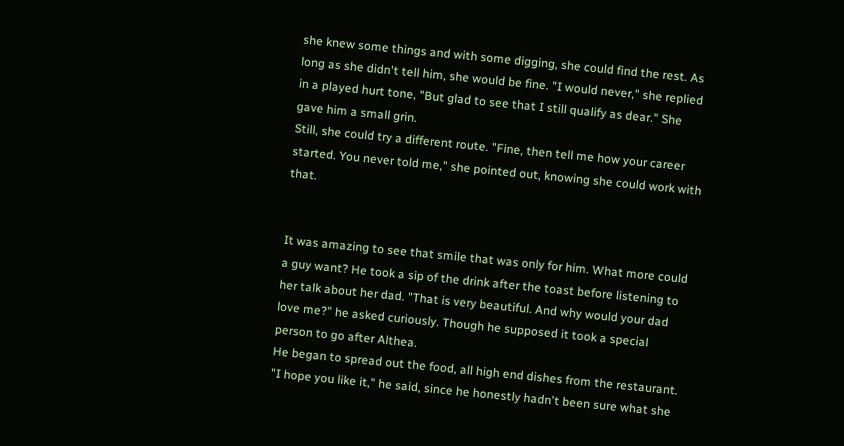she knew some things and with some digging, she could find the rest. As long as she didn't tell him, she would be fine. "I would never," she replied in a played hurt tone, "But glad to see that I still qualify as dear." She gave him a small grin.
Still, she could try a different route. "Fine, then tell me how your career started. You never told me," she pointed out, knowing she could work with that.


It was amazing to see that smile that was only for him. What more could a guy want? He took a sip of the drink after the toast before listening to her talk about her dad. "That is very beautiful. And why would your dad love me?" he asked curiously. Though he supposed it took a special person to go after Althea.
He began to spread out the food, all high end dishes from the restaurant. "I hope you like it," he said, since he honestly hadn't been sure what she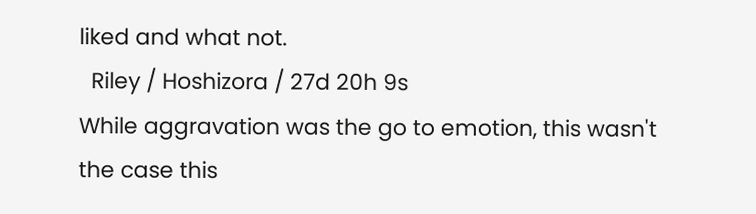liked and what not.
  Riley / Hoshizora / 27d 20h 9s
While aggravation was the go to emotion, this wasn't the case this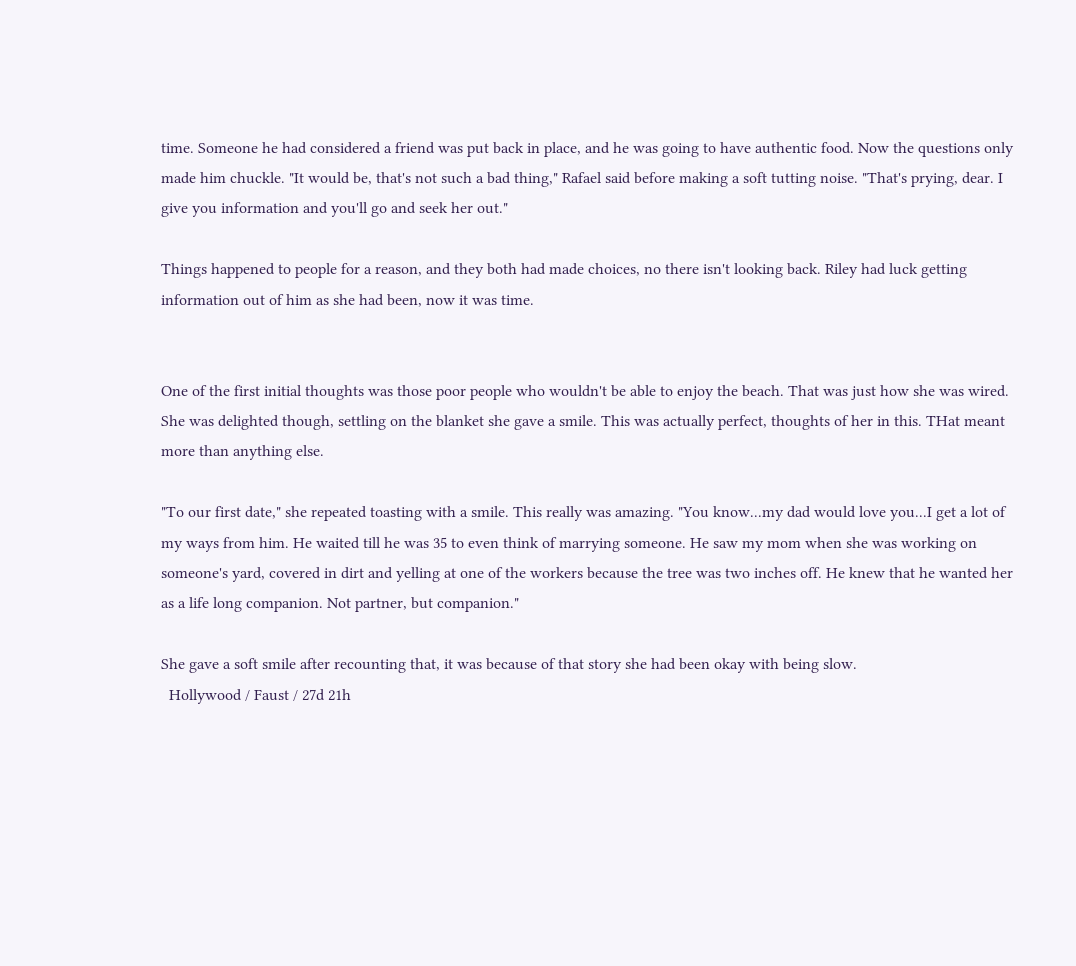time. Someone he had considered a friend was put back in place, and he was going to have authentic food. Now the questions only made him chuckle. "It would be, that's not such a bad thing," Rafael said before making a soft tutting noise. "That's prying, dear. I give you information and you'll go and seek her out."

Things happened to people for a reason, and they both had made choices, no there isn't looking back. Riley had luck getting information out of him as she had been, now it was time.


One of the first initial thoughts was those poor people who wouldn't be able to enjoy the beach. That was just how she was wired. She was delighted though, settling on the blanket she gave a smile. This was actually perfect, thoughts of her in this. THat meant more than anything else.

"To our first date," she repeated toasting with a smile. This really was amazing. "You know...my dad would love you...I get a lot of my ways from him. He waited till he was 35 to even think of marrying someone. He saw my mom when she was working on someone's yard, covered in dirt and yelling at one of the workers because the tree was two inches off. He knew that he wanted her as a life long companion. Not partner, but companion."

She gave a soft smile after recounting that, it was because of that story she had been okay with being slow.
  Hollywood / Faust / 27d 21h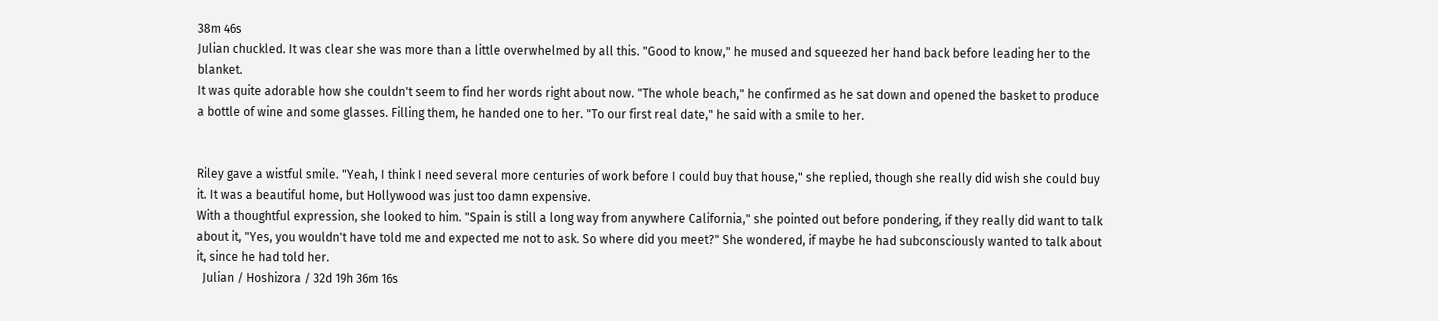38m 46s
Julian chuckled. It was clear she was more than a little overwhelmed by all this. "Good to know," he mused and squeezed her hand back before leading her to the blanket.
It was quite adorable how she couldn't seem to find her words right about now. "The whole beach," he confirmed as he sat down and opened the basket to produce a bottle of wine and some glasses. Filling them, he handed one to her. "To our first real date," he said with a smile to her.


Riley gave a wistful smile. "Yeah, I think I need several more centuries of work before I could buy that house," she replied, though she really did wish she could buy it. It was a beautiful home, but Hollywood was just too damn expensive.
With a thoughtful expression, she looked to him. "Spain is still a long way from anywhere California," she pointed out before pondering, if they really did want to talk about it, "Yes, you wouldn't have told me and expected me not to ask. So where did you meet?" She wondered, if maybe he had subconsciously wanted to talk about it, since he had told her.
  Julian / Hoshizora / 32d 19h 36m 16s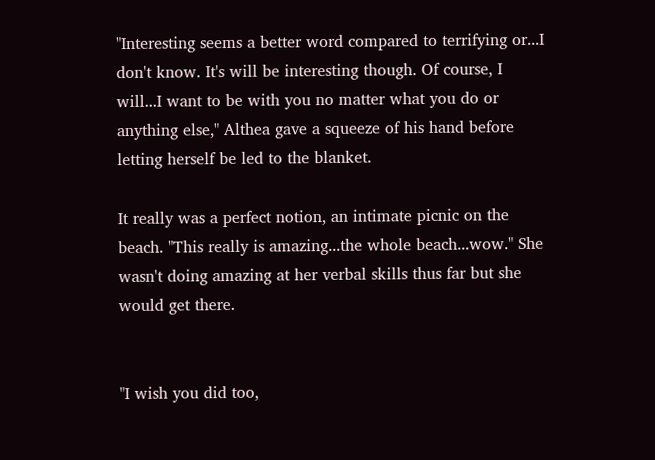"Interesting seems a better word compared to terrifying or...I don't know. It's will be interesting though. Of course, I will...I want to be with you no matter what you do or anything else," Althea gave a squeeze of his hand before letting herself be led to the blanket.

It really was a perfect notion, an intimate picnic on the beach. "This really is amazing...the whole beach...wow." She wasn't doing amazing at her verbal skills thus far but she would get there.


"I wish you did too,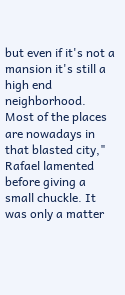but even if it's not a mansion it's still a high end neighborhood. Most of the places are nowadays in that blasted city," Rafael lamented before giving a small chuckle. It was only a matter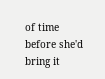of time before she'd bring it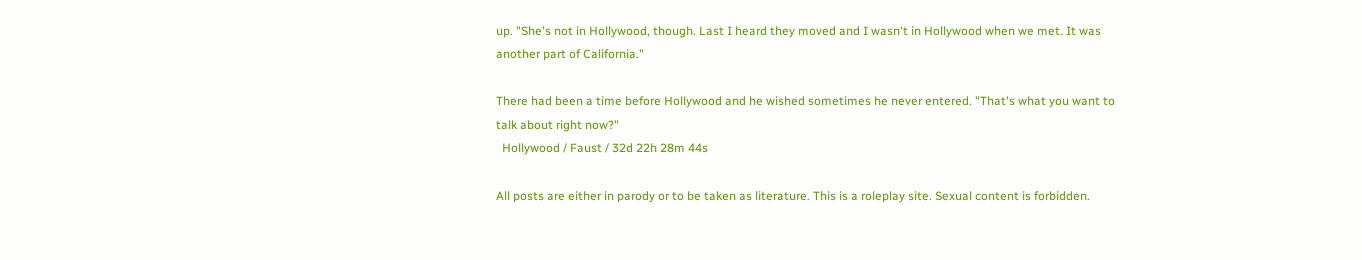up. "She's not in Hollywood, though. Last I heard they moved and I wasn't in Hollywood when we met. It was another part of California."

There had been a time before Hollywood and he wished sometimes he never entered. "That's what you want to talk about right now?"
  Hollywood / Faust / 32d 22h 28m 44s

All posts are either in parody or to be taken as literature. This is a roleplay site. Sexual content is forbidden.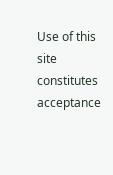Use of this site constitutes acceptance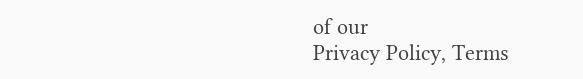of our
Privacy Policy, Terms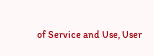of Service and Use, User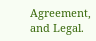Agreement, and Legal.